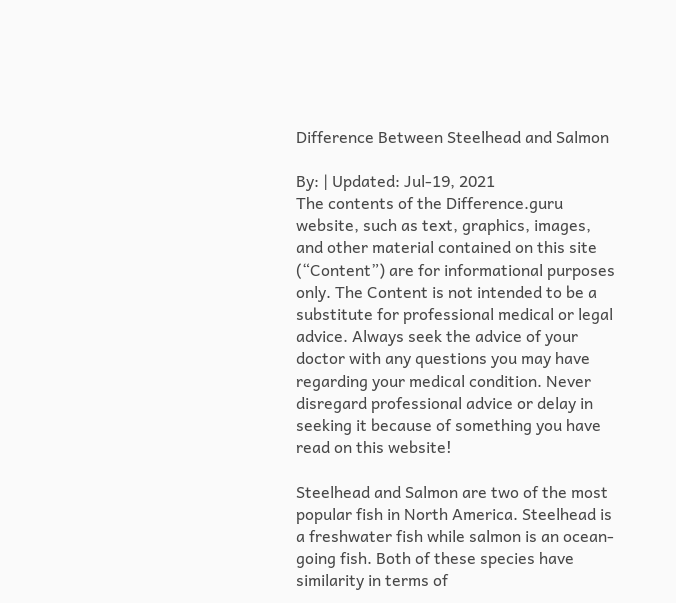Difference Between Steelhead and Salmon

By: | Updated: Jul-19, 2021
The contents of the Difference.guru website, such as text, graphics, images, and other material contained on this site (“Content”) are for informational purposes only. The Content is not intended to be a substitute for professional medical or legal advice. Always seek the advice of your doctor with any questions you may have regarding your medical condition. Never disregard professional advice or delay in seeking it because of something you have read on this website!

Steelhead and Salmon are two of the most popular fish in North America. Steelhead is a freshwater fish while salmon is an ocean-going fish. Both of these species have similarity in terms of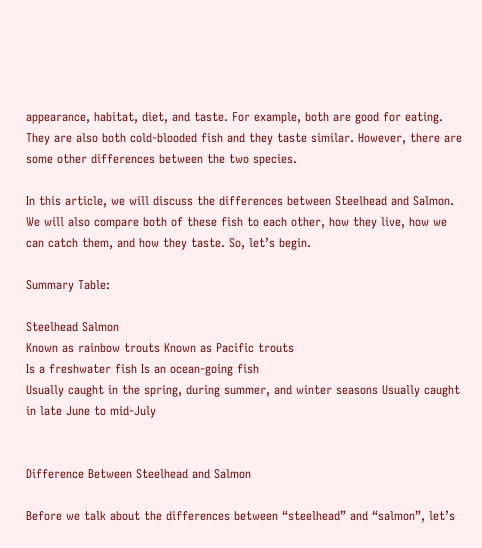appearance, habitat, diet, and taste. For example, both are good for eating. They are also both cold-blooded fish and they taste similar. However, there are some other differences between the two species.

In this article, we will discuss the differences between Steelhead and Salmon. We will also compare both of these fish to each other, how they live, how we can catch them, and how they taste. So, let’s begin.

Summary Table:

Steelhead Salmon
Known as rainbow trouts Known as Pacific trouts
Is a freshwater fish Is an ocean-going fish
Usually caught in the spring, during summer, and winter seasons Usually caught in late June to mid-July


Difference Between Steelhead and Salmon

Before we talk about the differences between “steelhead” and “salmon”, let’s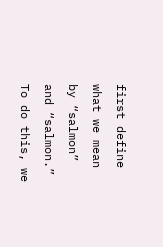first define what we mean by “salmon” and “salmon.” To do this, we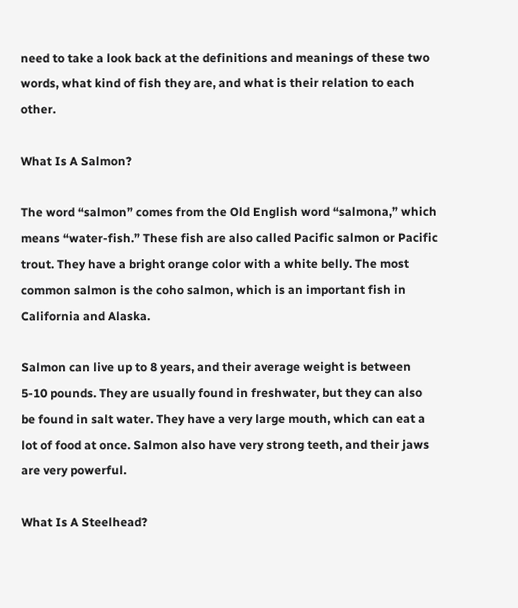need to take a look back at the definitions and meanings of these two words, what kind of fish they are, and what is their relation to each other.

What Is A Salmon?

The word “salmon” comes from the Old English word “salmona,” which means “water-fish.” These fish are also called Pacific salmon or Pacific trout. They have a bright orange color with a white belly. The most common salmon is the coho salmon, which is an important fish in California and Alaska.

Salmon can live up to 8 years, and their average weight is between 5-10 pounds. They are usually found in freshwater, but they can also be found in salt water. They have a very large mouth, which can eat a lot of food at once. Salmon also have very strong teeth, and their jaws are very powerful.

What Is A Steelhead?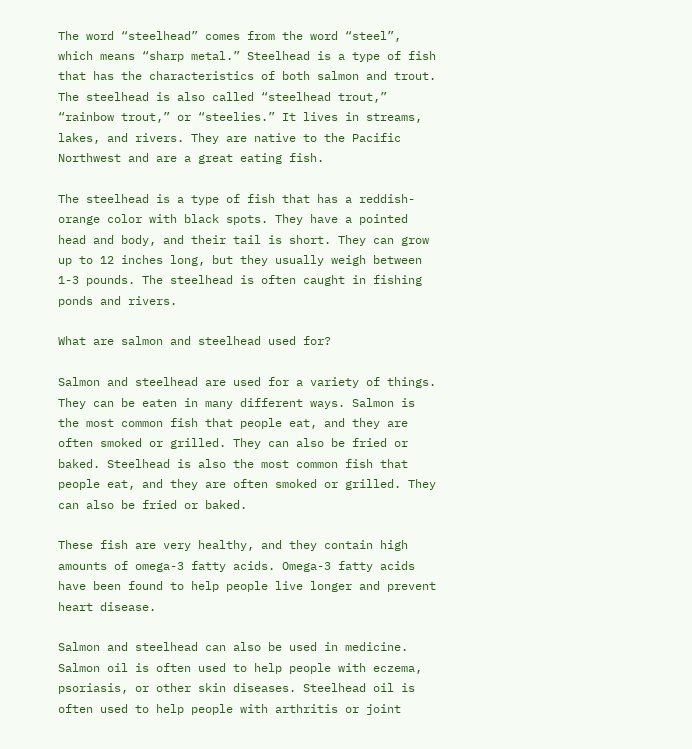The word “steelhead” comes from the word “steel”, which means “sharp metal.” Steelhead is a type of fish that has the characteristics of both salmon and trout. The steelhead is also called “steelhead trout,” “rainbow trout,” or “steelies.” It lives in streams, lakes, and rivers. They are native to the Pacific Northwest and are a great eating fish.

The steelhead is a type of fish that has a reddish-orange color with black spots. They have a pointed head and body, and their tail is short. They can grow up to 12 inches long, but they usually weigh between 1-3 pounds. The steelhead is often caught in fishing ponds and rivers.

What are salmon and steelhead used for?

Salmon and steelhead are used for a variety of things. They can be eaten in many different ways. Salmon is the most common fish that people eat, and they are often smoked or grilled. They can also be fried or baked. Steelhead is also the most common fish that people eat, and they are often smoked or grilled. They can also be fried or baked.

These fish are very healthy, and they contain high amounts of omega-3 fatty acids. Omega-3 fatty acids have been found to help people live longer and prevent heart disease.

Salmon and steelhead can also be used in medicine. Salmon oil is often used to help people with eczema, psoriasis, or other skin diseases. Steelhead oil is often used to help people with arthritis or joint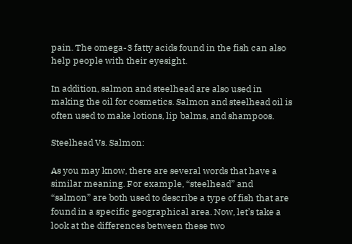pain. The omega-3 fatty acids found in the fish can also help people with their eyesight.

In addition, salmon and steelhead are also used in making the oil for cosmetics. Salmon and steelhead oil is often used to make lotions, lip balms, and shampoos.

Steelhead Vs. Salmon:

As you may know, there are several words that have a similar meaning. For example, “steelhead” and “salmon” are both used to describe a type of fish that are found in a specific geographical area. Now, let’s take a look at the differences between these two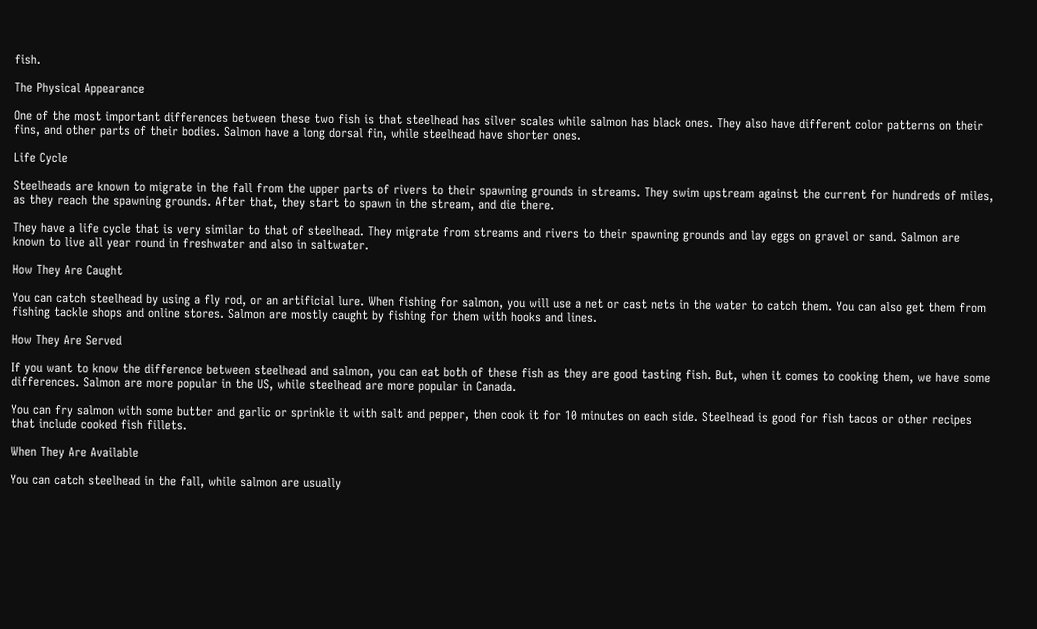fish.

The Physical Appearance

One of the most important differences between these two fish is that steelhead has silver scales while salmon has black ones. They also have different color patterns on their fins, and other parts of their bodies. Salmon have a long dorsal fin, while steelhead have shorter ones.

Life Cycle

Steelheads are known to migrate in the fall from the upper parts of rivers to their spawning grounds in streams. They swim upstream against the current for hundreds of miles, as they reach the spawning grounds. After that, they start to spawn in the stream, and die there.

They have a life cycle that is very similar to that of steelhead. They migrate from streams and rivers to their spawning grounds and lay eggs on gravel or sand. Salmon are known to live all year round in freshwater and also in saltwater.

How They Are Caught

You can catch steelhead by using a fly rod, or an artificial lure. When fishing for salmon, you will use a net or cast nets in the water to catch them. You can also get them from fishing tackle shops and online stores. Salmon are mostly caught by fishing for them with hooks and lines.

How They Are Served

If you want to know the difference between steelhead and salmon, you can eat both of these fish as they are good tasting fish. But, when it comes to cooking them, we have some differences. Salmon are more popular in the US, while steelhead are more popular in Canada.

You can fry salmon with some butter and garlic or sprinkle it with salt and pepper, then cook it for 10 minutes on each side. Steelhead is good for fish tacos or other recipes that include cooked fish fillets.

When They Are Available

You can catch steelhead in the fall, while salmon are usually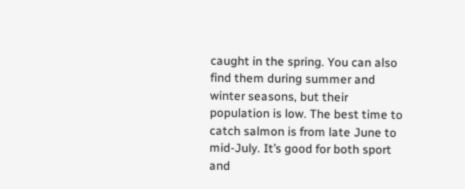caught in the spring. You can also find them during summer and winter seasons, but their population is low. The best time to catch salmon is from late June to mid-July. It’s good for both sport and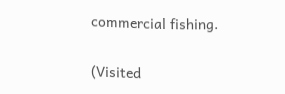commercial fishing.

(Visited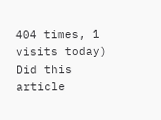404 times, 1 visits today)
Did this article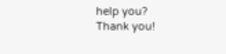help you?
Thank you!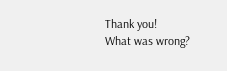Thank you!
What was wrong?